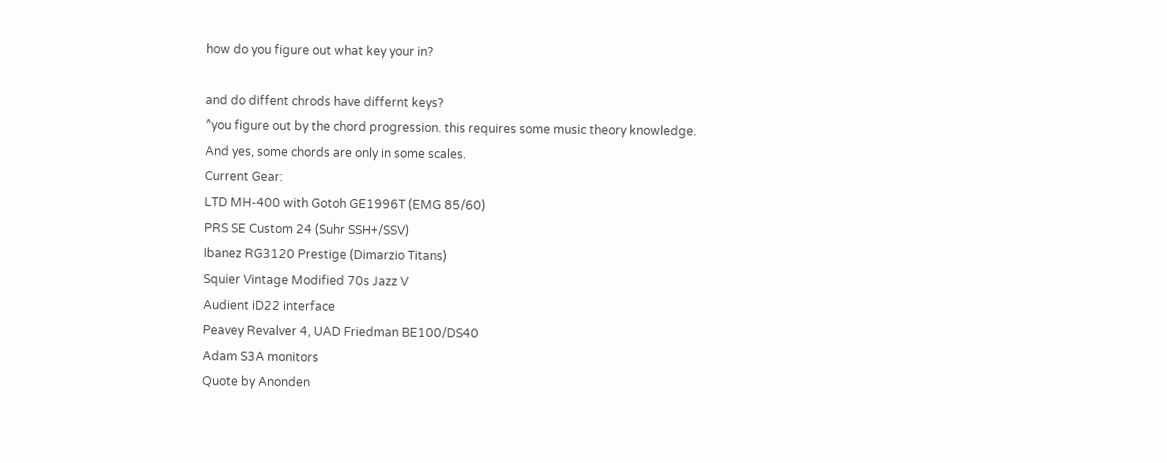how do you figure out what key your in?

and do diffent chrods have differnt keys?
^you figure out by the chord progression. this requires some music theory knowledge.
And yes, some chords are only in some scales.
Current Gear:
LTD MH-400 with Gotoh GE1996T (EMG 85/60)
PRS SE Custom 24 (Suhr SSH+/SSV)
Ibanez RG3120 Prestige (Dimarzio Titans)
Squier Vintage Modified 70s Jazz V
Audient iD22 interface
Peavey Revalver 4, UAD Friedman BE100/DS40
Adam S3A monitors
Quote by Anonden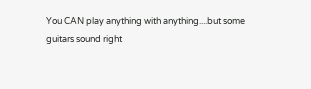You CAN play anything with anything....but some guitars sound right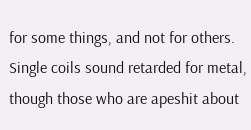for some things, and not for others. Single coils sound retarded for metal, though those who are apeshit about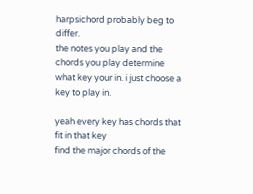harpsichord probably beg to differ.
the notes you play and the chords you play determine what key your in. i just choose a key to play in.

yeah every key has chords that fit in that key
find the major chords of the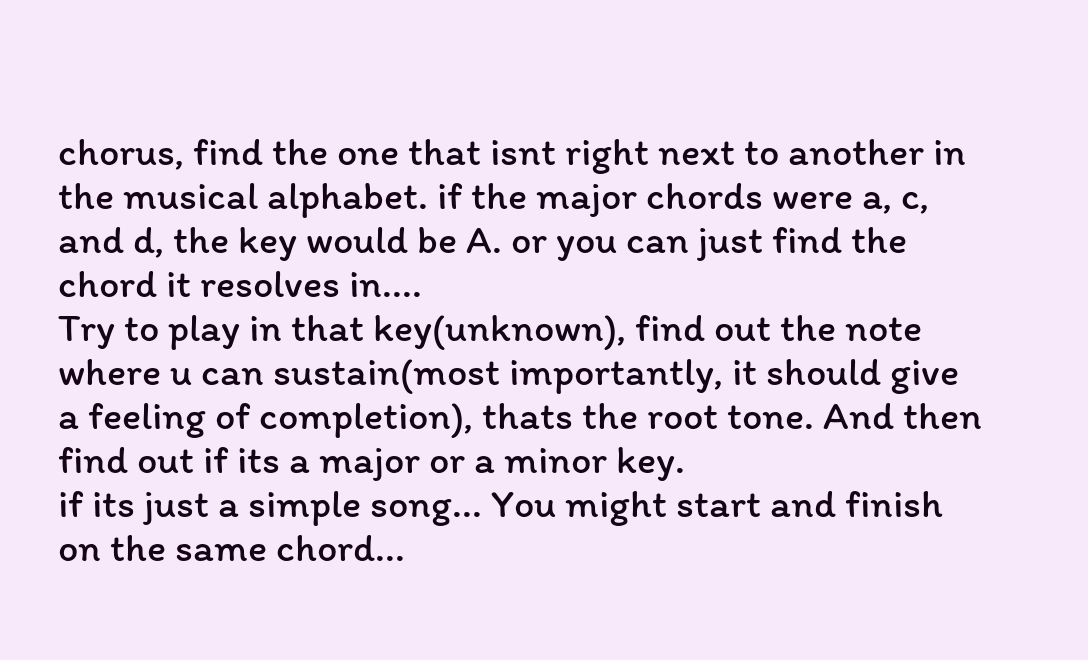chorus, find the one that isnt right next to another in the musical alphabet. if the major chords were a, c, and d, the key would be A. or you can just find the chord it resolves in....
Try to play in that key(unknown), find out the note where u can sustain(most importantly, it should give a feeling of completion), thats the root tone. And then find out if its a major or a minor key.
if its just a simple song... You might start and finish on the same chord...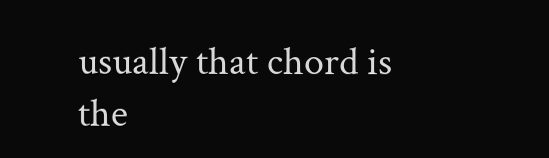usually that chord is the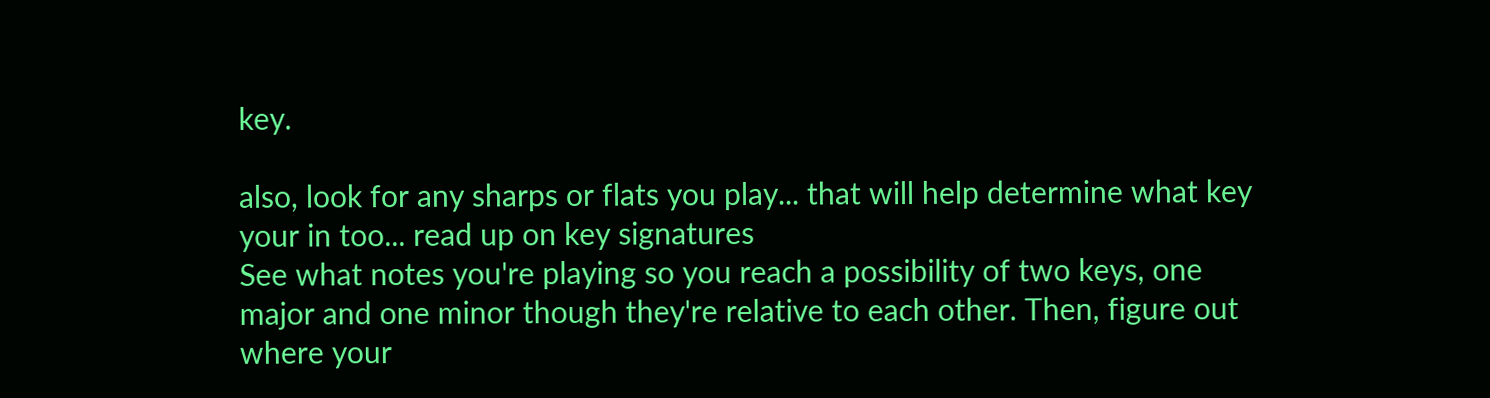key.

also, look for any sharps or flats you play... that will help determine what key your in too... read up on key signatures
See what notes you're playing so you reach a possibility of two keys, one major and one minor though they're relative to each other. Then, figure out where your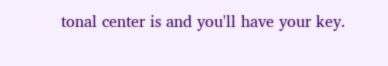tonal center is and you'll have your key.